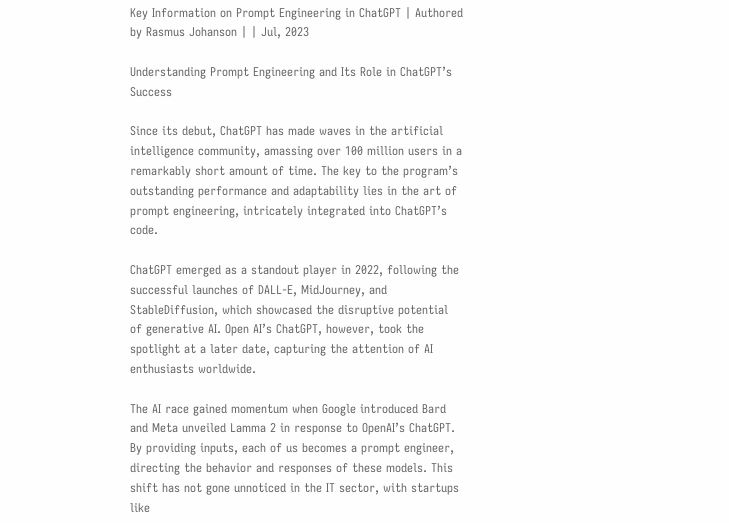Key Information on Prompt Engineering in ChatGPT | Authored by Rasmus Johanson | | Jul, 2023

Understanding Prompt Engineering and Its Role in ChatGPT’s Success

Since its debut, ChatGPT has made waves in the artificial intelligence community, amassing over 100 million users in a remarkably short amount of time. The key to the program’s outstanding performance and adaptability lies in the art of prompt engineering, intricately integrated into ChatGPT’s code.

ChatGPT emerged as a standout player in 2022, following the successful launches of DALL-E, MidJourney, and StableDiffusion, which showcased the disruptive potential of generative AI. Open AI’s ChatGPT, however, took the spotlight at a later date, capturing the attention of AI enthusiasts worldwide.

The AI race gained momentum when Google introduced Bard and Meta unveiled Lamma 2 in response to OpenAI’s ChatGPT. By providing inputs, each of us becomes a prompt engineer, directing the behavior and responses of these models. This shift has not gone unnoticed in the IT sector, with startups like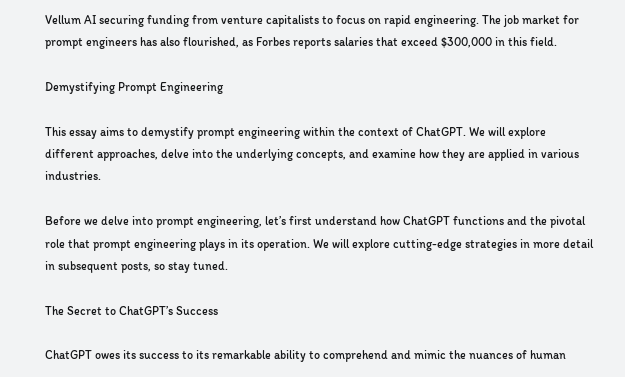Vellum AI securing funding from venture capitalists to focus on rapid engineering. The job market for prompt engineers has also flourished, as Forbes reports salaries that exceed $300,000 in this field.

Demystifying Prompt Engineering

This essay aims to demystify prompt engineering within the context of ChatGPT. We will explore different approaches, delve into the underlying concepts, and examine how they are applied in various industries.

Before we delve into prompt engineering, let’s first understand how ChatGPT functions and the pivotal role that prompt engineering plays in its operation. We will explore cutting-edge strategies in more detail in subsequent posts, so stay tuned.

The Secret to ChatGPT’s Success

ChatGPT owes its success to its remarkable ability to comprehend and mimic the nuances of human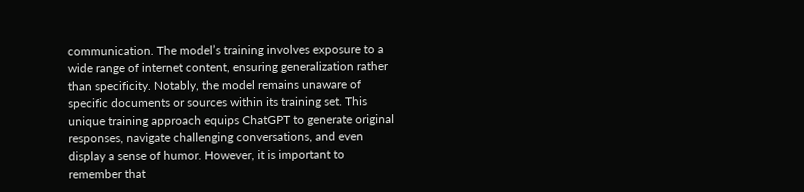communication. The model’s training involves exposure to a wide range of internet content, ensuring generalization rather than specificity. Notably, the model remains unaware of specific documents or sources within its training set. This unique training approach equips ChatGPT to generate original responses, navigate challenging conversations, and even display a sense of humor. However, it is important to remember that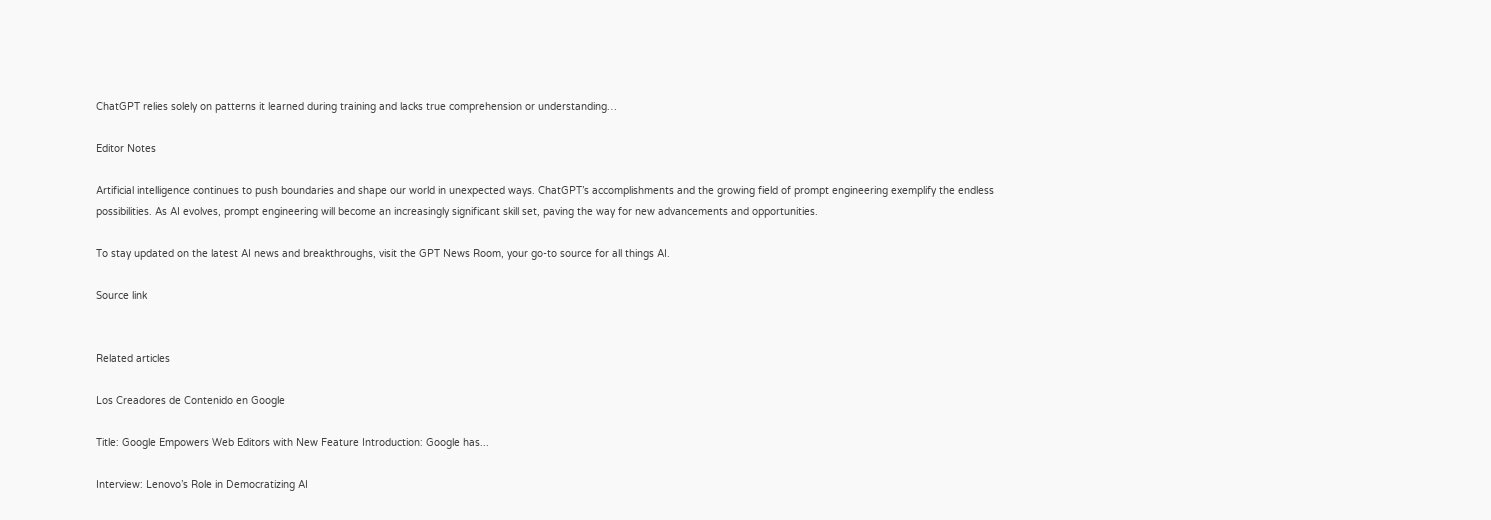ChatGPT relies solely on patterns it learned during training and lacks true comprehension or understanding…

Editor Notes

Artificial intelligence continues to push boundaries and shape our world in unexpected ways. ChatGPT’s accomplishments and the growing field of prompt engineering exemplify the endless possibilities. As AI evolves, prompt engineering will become an increasingly significant skill set, paving the way for new advancements and opportunities.

To stay updated on the latest AI news and breakthroughs, visit the GPT News Room, your go-to source for all things AI.

Source link


Related articles

Los Creadores de Contenido en Google

Title: Google Empowers Web Editors with New Feature Introduction: Google has...

Interview: Lenovo’s Role in Democratizing AI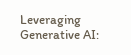Leveraging Generative AI: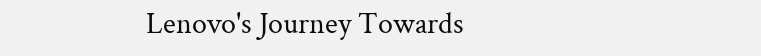Lenovo's Journey Towards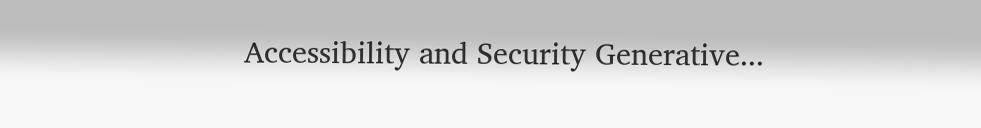Accessibility and Security Generative...